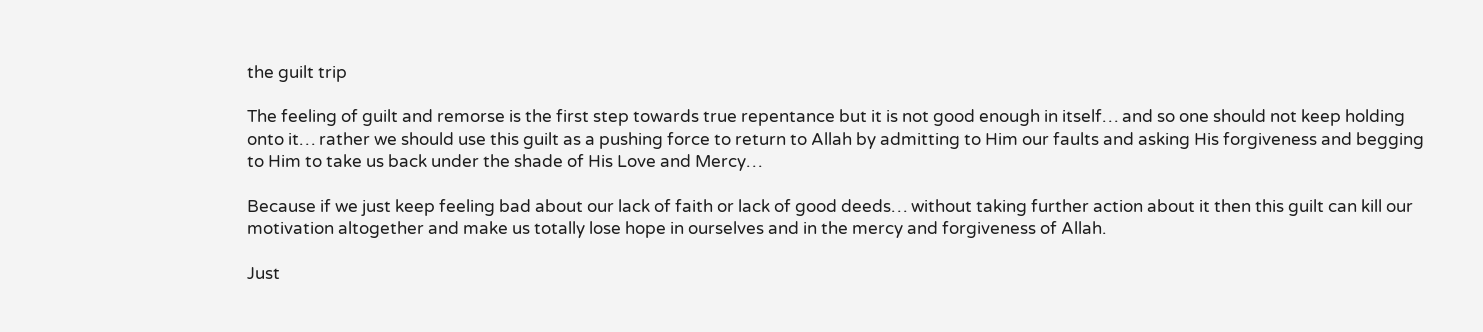the guilt trip

The feeling of guilt and remorse is the first step towards true repentance but it is not good enough in itself… and so one should not keep holding onto it… rather we should use this guilt as a pushing force to return to Allah by admitting to Him our faults and asking His forgiveness and begging to Him to take us back under the shade of His Love and Mercy…

Because if we just keep feeling bad about our lack of faith or lack of good deeds… without taking further action about it then this guilt can kill our motivation altogether and make us totally lose hope in ourselves and in the mercy and forgiveness of Allah.

Just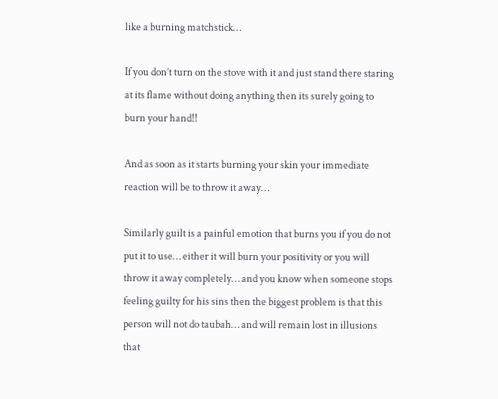like a burning matchstick…

If you don’t turn on the stove with it and just stand there staring at its flame without doing anything then its surely going to burn your hand!!

And as soon as it starts burning your skin your immediate reaction will be to throw it away…

Similarly guilt is a painful emotion that burns you if you do not put it to use… either it will burn your positivity or you will throw it away completely… and you know when someone stops feeling guilty for his sins then the biggest problem is that this person will not do taubah… and will remain lost in illusions that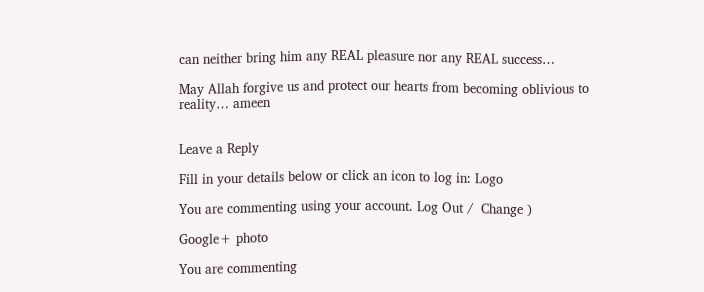can neither bring him any REAL pleasure nor any REAL success…

May Allah forgive us and protect our hearts from becoming oblivious to reality… ameen


Leave a Reply

Fill in your details below or click an icon to log in: Logo

You are commenting using your account. Log Out /  Change )

Google+ photo

You are commenting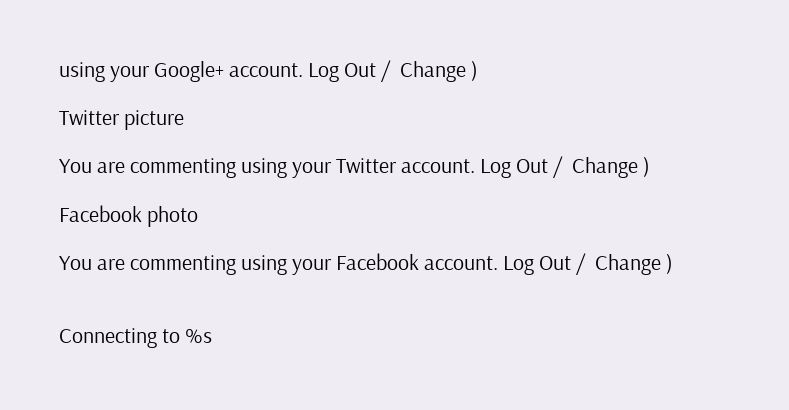using your Google+ account. Log Out /  Change )

Twitter picture

You are commenting using your Twitter account. Log Out /  Change )

Facebook photo

You are commenting using your Facebook account. Log Out /  Change )


Connecting to %s